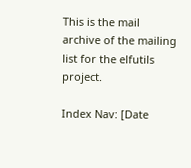This is the mail archive of the mailing list for the elfutils project.

Index Nav: [Date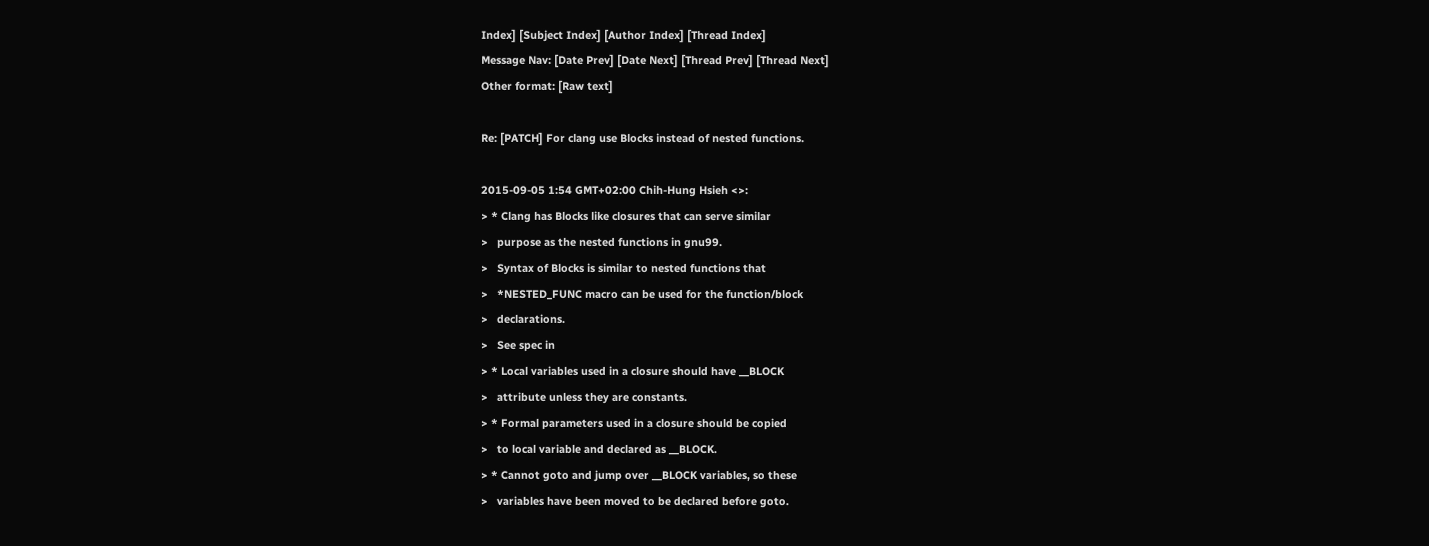Index] [Subject Index] [Author Index] [Thread Index]
Message Nav: [Date Prev] [Date Next] [Thread Prev] [Thread Next]
Other format: [Raw text]

Re: [PATCH] For clang use Blocks instead of nested functions.

2015-09-05 1:54 GMT+02:00 Chih-Hung Hsieh <>:
> * Clang has Blocks like closures that can serve similar
>   purpose as the nested functions in gnu99.
>   Syntax of Blocks is similar to nested functions that
>   *NESTED_FUNC macro can be used for the function/block
>   declarations.
>   See spec in
> * Local variables used in a closure should have __BLOCK
>   attribute unless they are constants.
> * Formal parameters used in a closure should be copied
>   to local variable and declared as __BLOCK.
> * Cannot goto and jump over __BLOCK variables, so these
>   variables have been moved to be declared before goto.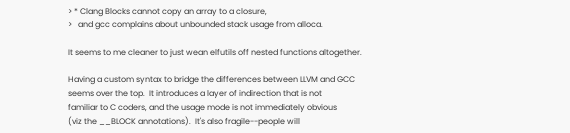> * Clang Blocks cannot copy an array to a closure,
>   and gcc complains about unbounded stack usage from alloca.

It seems to me cleaner to just wean elfutils off nested functions altogether.

Having a custom syntax to bridge the differences between LLVM and GCC
seems over the top.  It introduces a layer of indirection that is not
familiar to C coders, and the usage mode is not immediately obvious
(viz the __BLOCK annotations).  It's also fragile--people will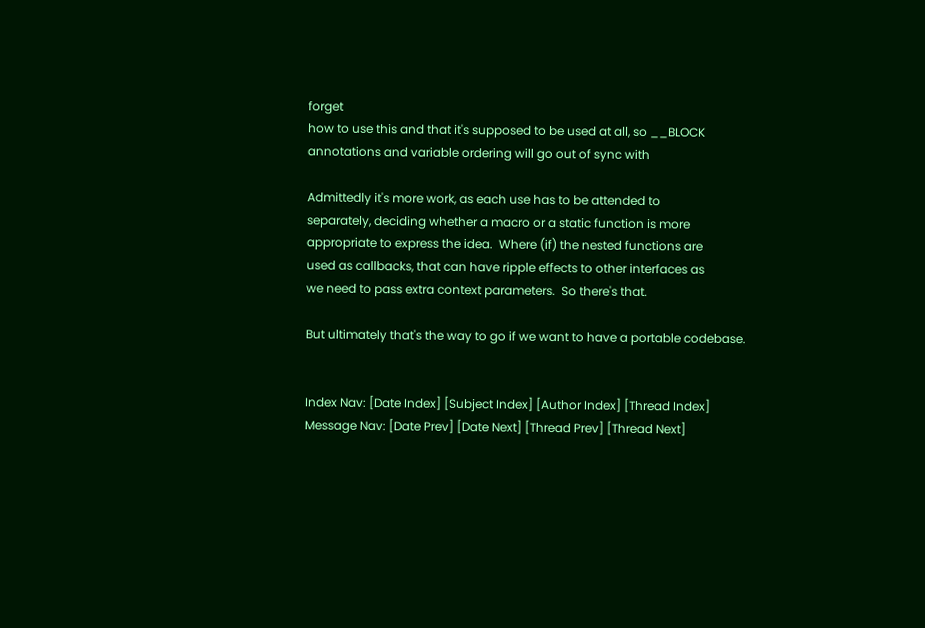forget
how to use this and that it's supposed to be used at all, so __BLOCK
annotations and variable ordering will go out of sync with

Admittedly it's more work, as each use has to be attended to
separately, deciding whether a macro or a static function is more
appropriate to express the idea.  Where (if) the nested functions are
used as callbacks, that can have ripple effects to other interfaces as
we need to pass extra context parameters.  So there's that.

But ultimately that's the way to go if we want to have a portable codebase.


Index Nav: [Date Index] [Subject Index] [Author Index] [Thread Index]
Message Nav: [Date Prev] [Date Next] [Thread Prev] [Thread Next]